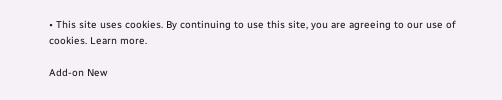• This site uses cookies. By continuing to use this site, you are agreeing to our use of cookies. Learn more.

Add-on New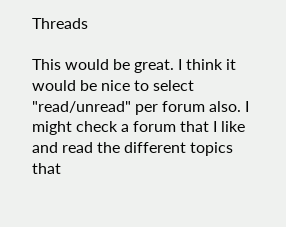Threads

This would be great. I think it would be nice to select "read/unread" per forum also. I might check a forum that I like and read the different topics that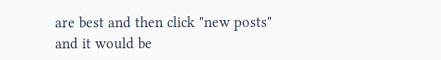are best and then click "new posts" and it would be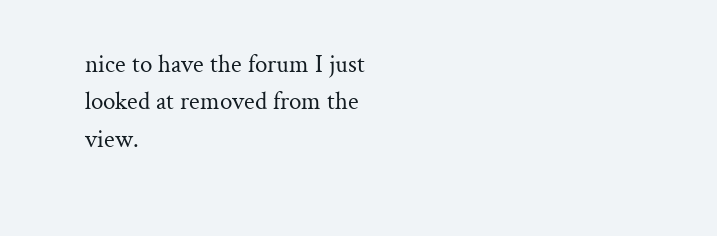nice to have the forum I just looked at removed from the view.